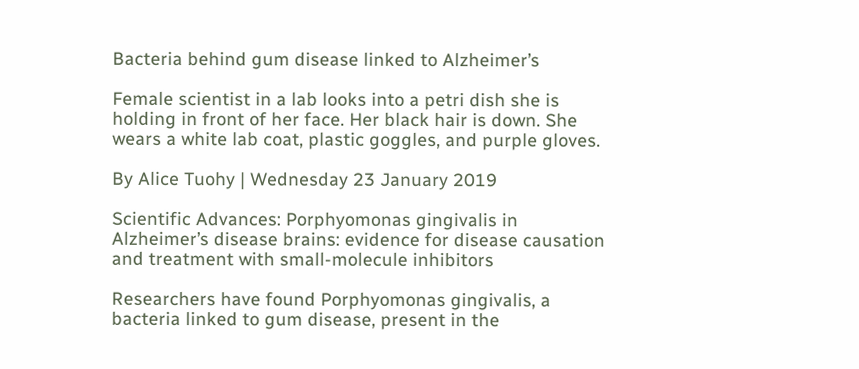Bacteria behind gum disease linked to Alzheimer’s

Female scientist in a lab looks into a petri dish she is holding in front of her face. Her black hair is down. She wears a white lab coat, plastic goggles, and purple gloves.

By Alice Tuohy | Wednesday 23 January 2019

Scientific Advances: Porphyomonas gingivalis in Alzheimer’s disease brains: evidence for disease causation and treatment with small-molecule inhibitors

Researchers have found Porphyomonas gingivalis, a bacteria linked to gum disease, present in the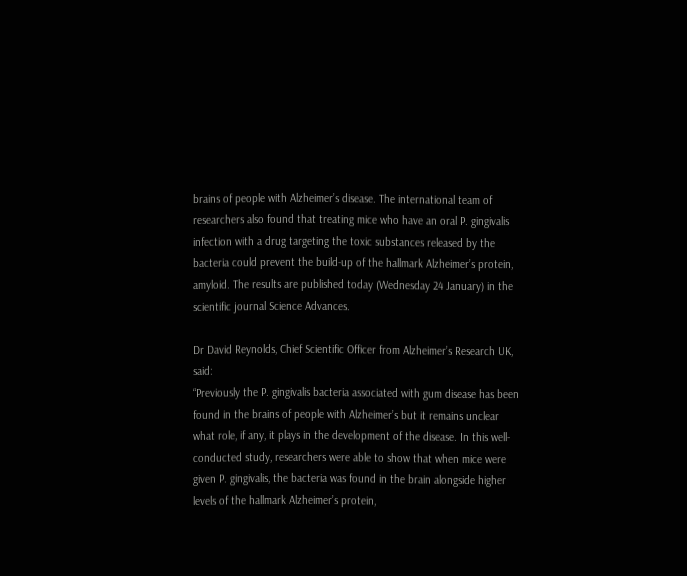brains of people with Alzheimer’s disease. The international team of researchers also found that treating mice who have an oral P. gingivalis infection with a drug targeting the toxic substances released by the bacteria could prevent the build-up of the hallmark Alzheimer’s protein, amyloid. The results are published today (Wednesday 24 January) in the scientific journal Science Advances.

Dr David Reynolds, Chief Scientific Officer from Alzheimer’s Research UK, said:
“Previously the P. gingivalis bacteria associated with gum disease has been found in the brains of people with Alzheimer’s but it remains unclear what role, if any, it plays in the development of the disease. In this well-conducted study, researchers were able to show that when mice were given P. gingivalis, the bacteria was found in the brain alongside higher levels of the hallmark Alzheimer’s protein,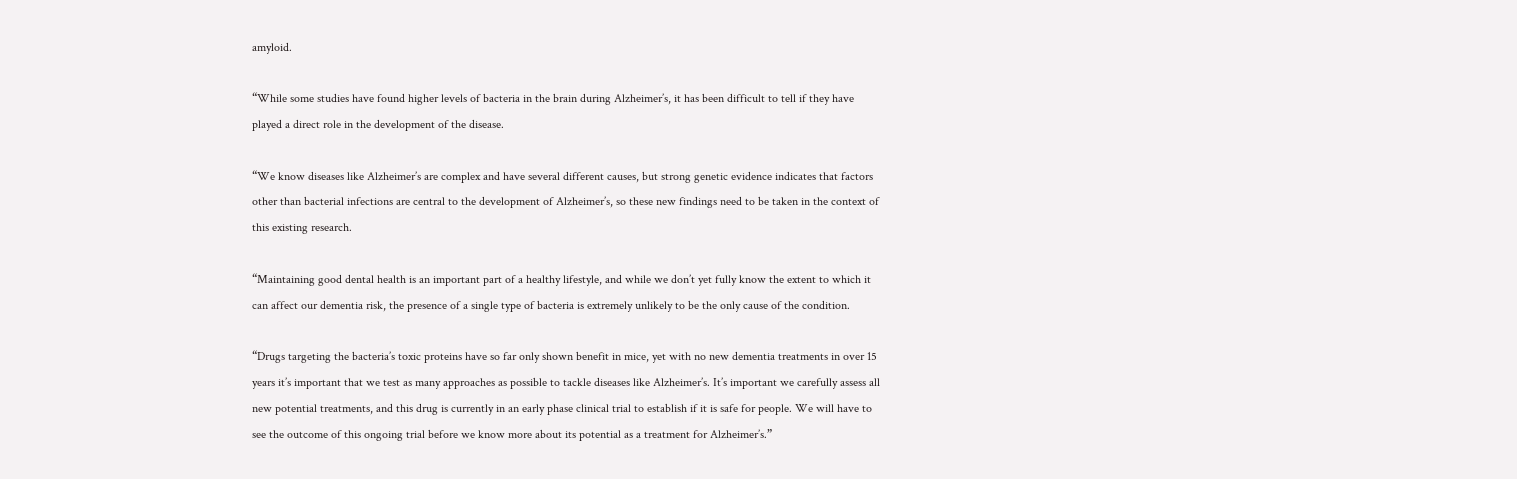amyloid.

“While some studies have found higher levels of bacteria in the brain during Alzheimer’s, it has been difficult to tell if they have played a direct role in the development of the disease.

“We know diseases like Alzheimer’s are complex and have several different causes, but strong genetic evidence indicates that factors other than bacterial infections are central to the development of Alzheimer’s, so these new findings need to be taken in the context of this existing research.

“Maintaining good dental health is an important part of a healthy lifestyle, and while we don’t yet fully know the extent to which it can affect our dementia risk, the presence of a single type of bacteria is extremely unlikely to be the only cause of the condition.

“Drugs targeting the bacteria’s toxic proteins have so far only shown benefit in mice, yet with no new dementia treatments in over 15 years it’s important that we test as many approaches as possible to tackle diseases like Alzheimer’s. It’s important we carefully assess all new potential treatments, and this drug is currently in an early phase clinical trial to establish if it is safe for people. We will have to see the outcome of this ongoing trial before we know more about its potential as a treatment for Alzheimer’s.”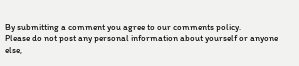By submitting a comment you agree to our comments policy.
Please do not post any personal information about yourself or anyone else,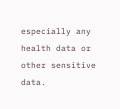especially any health data or other sensitive data.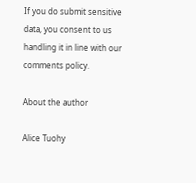If you do submit sensitive data, you consent to us handling it in line with our comments policy.

About the author

Alice Tuohy